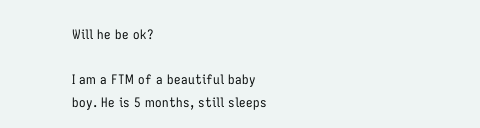Will he be ok?

I am a FTM of a beautiful baby boy. He is 5 months, still sleeps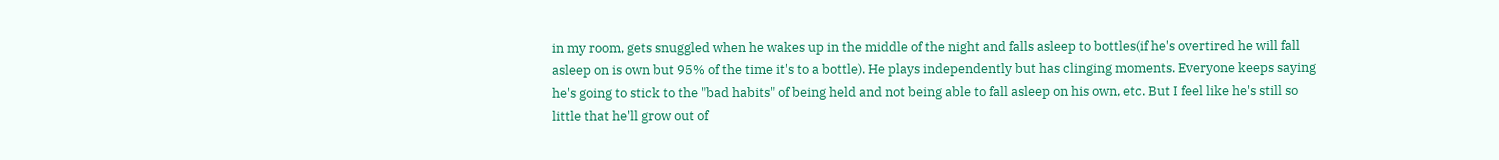in my room, gets snuggled when he wakes up in the middle of the night and falls asleep to bottles(if he's overtired he will fall asleep on is own but 95% of the time it's to a bottle). He plays independently but has clinging moments. Everyone keeps saying he's going to stick to the "bad habits" of being held and not being able to fall asleep on his own, etc. But I feel like he's still so little that he'll grow out of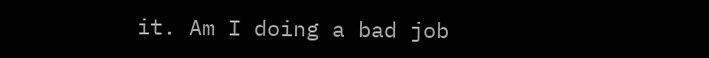it. Am I doing a bad job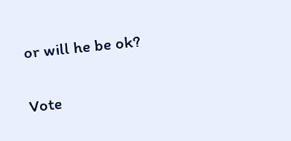or will he be ok?

Vote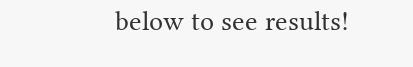below to see results!